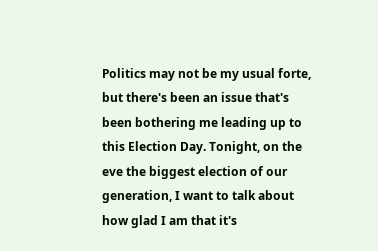Politics may not be my usual forte, but there's been an issue that's been bothering me leading up to this Election Day. Tonight, on the eve the biggest election of our generation, I want to talk about how glad I am that it's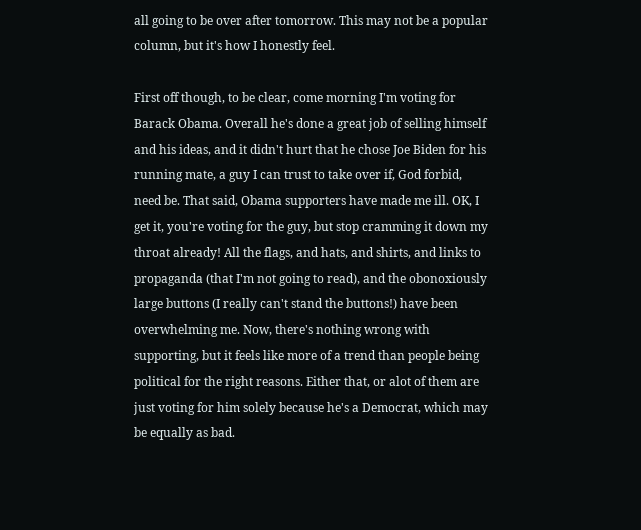all going to be over after tomorrow. This may not be a popular column, but it's how I honestly feel.

First off though, to be clear, come morning I'm voting for Barack Obama. Overall he's done a great job of selling himself and his ideas, and it didn't hurt that he chose Joe Biden for his running mate, a guy I can trust to take over if, God forbid, need be. That said, Obama supporters have made me ill. OK, I get it, you're voting for the guy, but stop cramming it down my throat already! All the flags, and hats, and shirts, and links to propaganda (that I'm not going to read), and the obonoxiously large buttons (I really can't stand the buttons!) have been overwhelming me. Now, there's nothing wrong with supporting, but it feels like more of a trend than people being political for the right reasons. Either that, or alot of them are just voting for him solely because he's a Democrat, which may be equally as bad.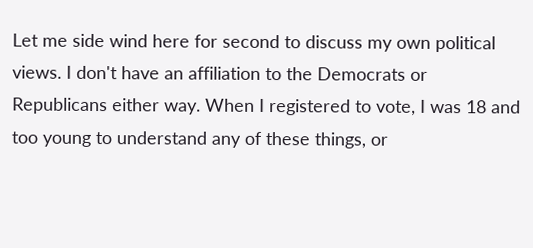Let me side wind here for second to discuss my own political views. I don't have an affiliation to the Democrats or Republicans either way. When I registered to vote, I was 18 and too young to understand any of these things, or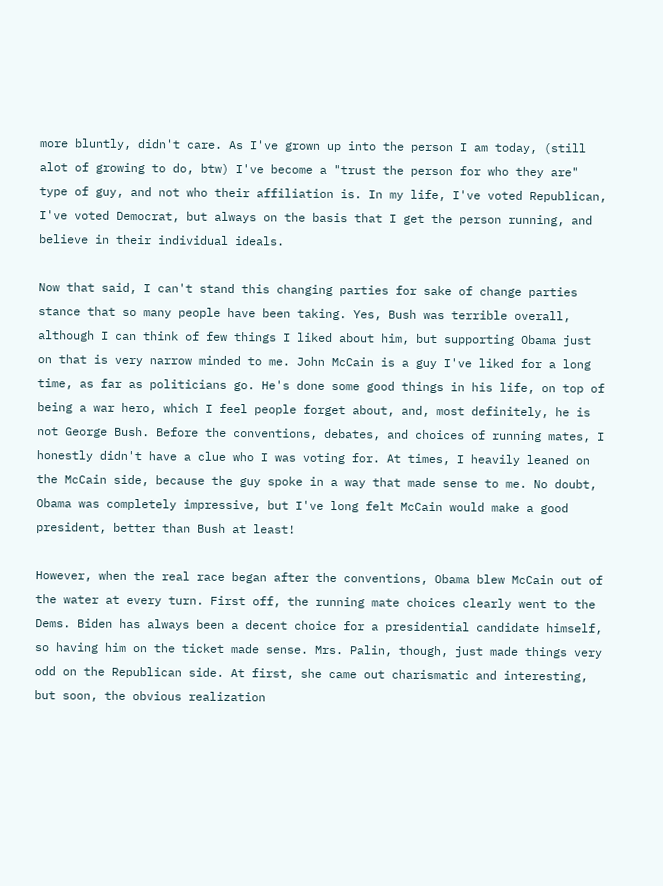more bluntly, didn't care. As I've grown up into the person I am today, (still alot of growing to do, btw) I've become a "trust the person for who they are" type of guy, and not who their affiliation is. In my life, I've voted Republican, I've voted Democrat, but always on the basis that I get the person running, and believe in their individual ideals.

Now that said, I can't stand this changing parties for sake of change parties stance that so many people have been taking. Yes, Bush was terrible overall, although I can think of few things I liked about him, but supporting Obama just on that is very narrow minded to me. John McCain is a guy I've liked for a long time, as far as politicians go. He's done some good things in his life, on top of being a war hero, which I feel people forget about, and, most definitely, he is not George Bush. Before the conventions, debates, and choices of running mates, I honestly didn't have a clue who I was voting for. At times, I heavily leaned on the McCain side, because the guy spoke in a way that made sense to me. No doubt, Obama was completely impressive, but I've long felt McCain would make a good president, better than Bush at least!

However, when the real race began after the conventions, Obama blew McCain out of the water at every turn. First off, the running mate choices clearly went to the Dems. Biden has always been a decent choice for a presidential candidate himself, so having him on the ticket made sense. Mrs. Palin, though, just made things very odd on the Republican side. At first, she came out charismatic and interesting, but soon, the obvious realization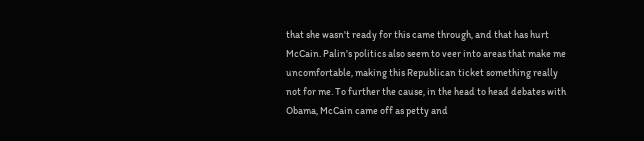that she wasn't ready for this came through, and that has hurt McCain. Palin's politics also seem to veer into areas that make me uncomfortable, making this Republican ticket something really not for me. To further the cause, in the head to head debates with Obama, McCain came off as petty and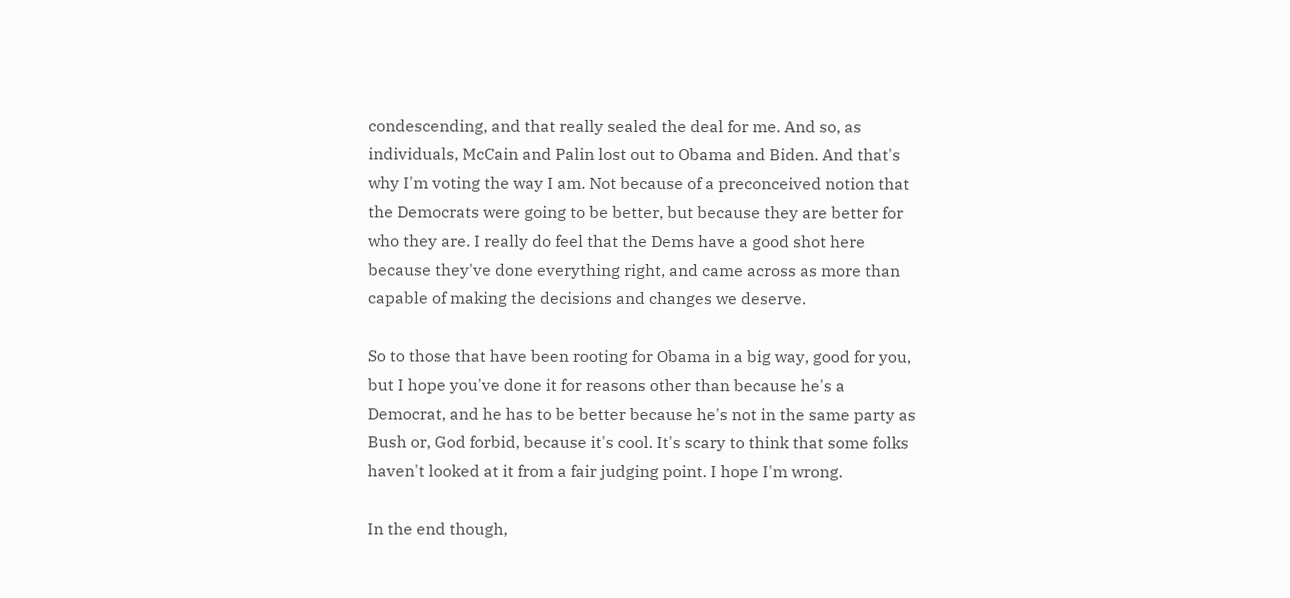condescending, and that really sealed the deal for me. And so, as individuals, McCain and Palin lost out to Obama and Biden. And that's why I'm voting the way I am. Not because of a preconceived notion that the Democrats were going to be better, but because they are better for who they are. I really do feel that the Dems have a good shot here because they've done everything right, and came across as more than capable of making the decisions and changes we deserve.

So to those that have been rooting for Obama in a big way, good for you, but I hope you've done it for reasons other than because he's a Democrat, and he has to be better because he's not in the same party as Bush or, God forbid, because it's cool. It's scary to think that some folks haven't looked at it from a fair judging point. I hope I'm wrong.

In the end though,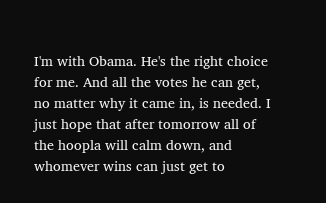I'm with Obama. He's the right choice for me. And all the votes he can get, no matter why it came in, is needed. I just hope that after tomorrow all of the hoopla will calm down, and whomever wins can just get to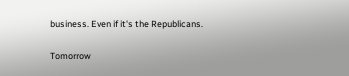business. Even if it's the Republicans.

Tomorrow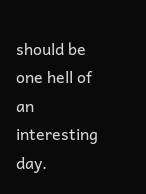should be one hell of an interesting day.